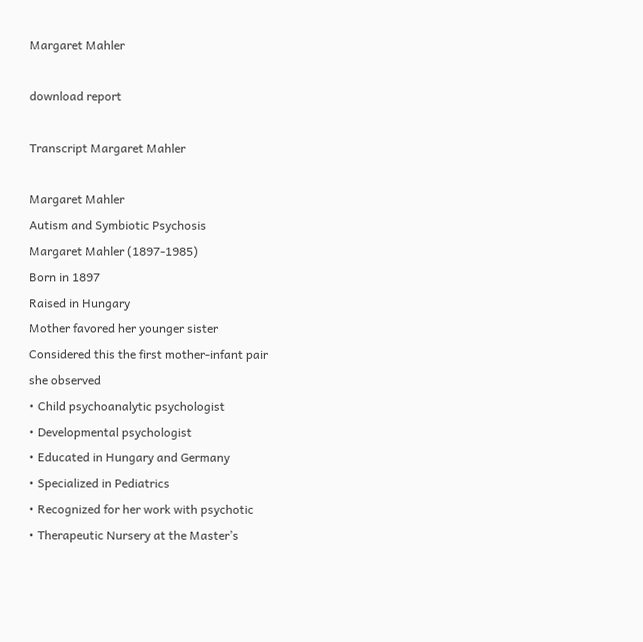Margaret Mahler

download report

Transcript Margaret Mahler

Margaret Mahler
Autism and Symbiotic Psychosis
Margaret Mahler (1897-1985)
Born in 1897
Raised in Hungary
Mother favored her younger sister
Considered this the first mother-infant pair
she observed
• Child psychoanalytic psychologist
• Developmental psychologist
• Educated in Hungary and Germany
• Specialized in Pediatrics
• Recognized for her work with psychotic
• Therapeutic Nursery at the Master’s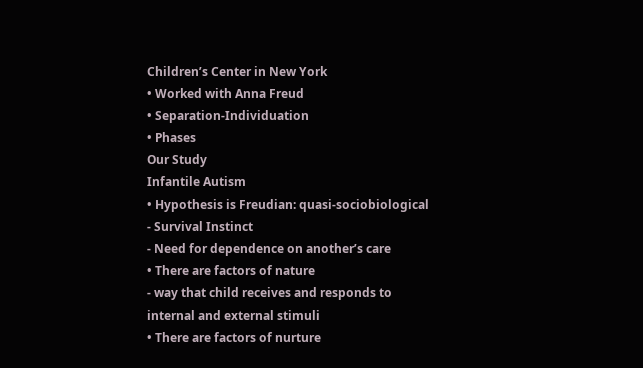Children’s Center in New York
• Worked with Anna Freud
• Separation-Individuation
• Phases
Our Study
Infantile Autism
• Hypothesis is Freudian: quasi-sociobiological
- Survival Instinct
- Need for dependence on another’s care
• There are factors of nature
- way that child receives and responds to
internal and external stimuli
• There are factors of nurture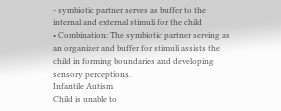- symbiotic partner serves as buffer to the
internal and external stimuli for the child
• Combination: The symbiotic partner serving as
an organizer and buffer for stimuli assists the
child in forming boundaries and developing
sensory perceptions.
Infantile Autism
Child is unable to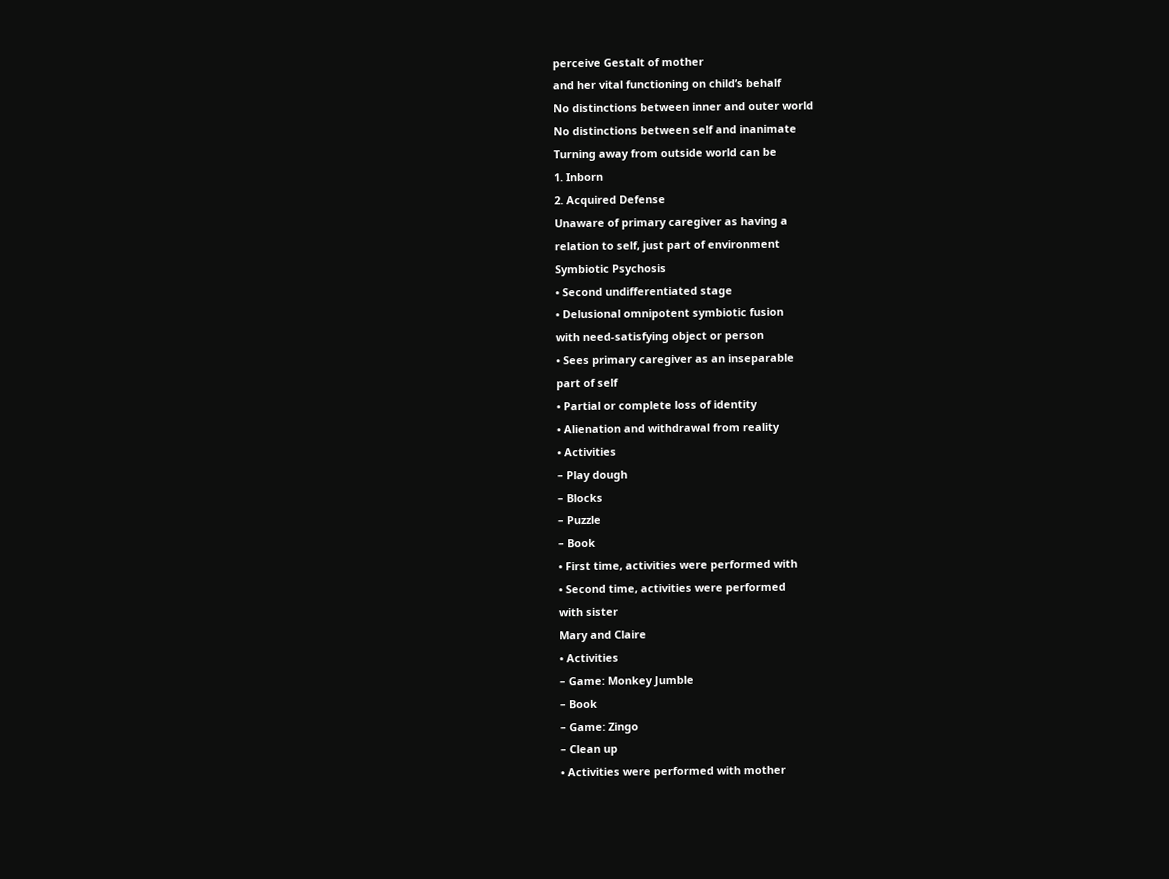perceive Gestalt of mother
and her vital functioning on child’s behalf
No distinctions between inner and outer world
No distinctions between self and inanimate
Turning away from outside world can be
1. Inborn
2. Acquired Defense
Unaware of primary caregiver as having a
relation to self, just part of environment
Symbiotic Psychosis
• Second undifferentiated stage
• Delusional omnipotent symbiotic fusion
with need-satisfying object or person
• Sees primary caregiver as an inseparable
part of self
• Partial or complete loss of identity
• Alienation and withdrawal from reality
• Activities
– Play dough
– Blocks
– Puzzle
– Book
• First time, activities were performed with
• Second time, activities were performed
with sister
Mary and Claire
• Activities
– Game: Monkey Jumble
– Book
– Game: Zingo
– Clean up
• Activities were performed with mother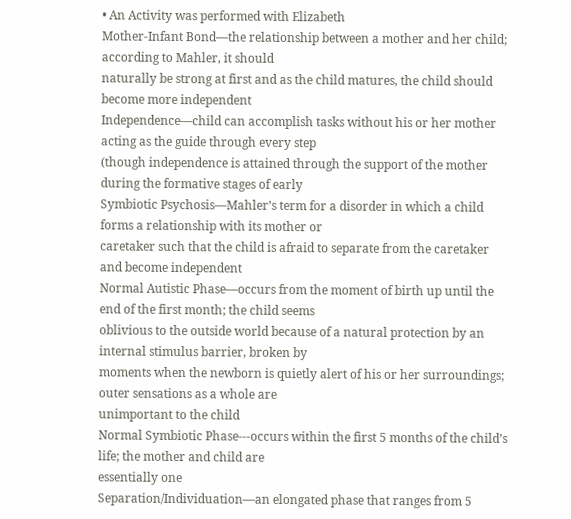• An Activity was performed with Elizabeth
Mother-Infant Bond—the relationship between a mother and her child; according to Mahler, it should
naturally be strong at first and as the child matures, the child should become more independent
Independence—child can accomplish tasks without his or her mother acting as the guide through every step
(though independence is attained through the support of the mother during the formative stages of early
Symbiotic Psychosis—Mahler’s term for a disorder in which a child forms a relationship with its mother or
caretaker such that the child is afraid to separate from the caretaker and become independent
Normal Autistic Phase—occurs from the moment of birth up until the end of the first month; the child seems
oblivious to the outside world because of a natural protection by an internal stimulus barrier, broken by
moments when the newborn is quietly alert of his or her surroundings; outer sensations as a whole are
unimportant to the child
Normal Symbiotic Phase---occurs within the first 5 months of the child’s life; the mother and child are
essentially one
Separation/Individuation—an elongated phase that ranges from 5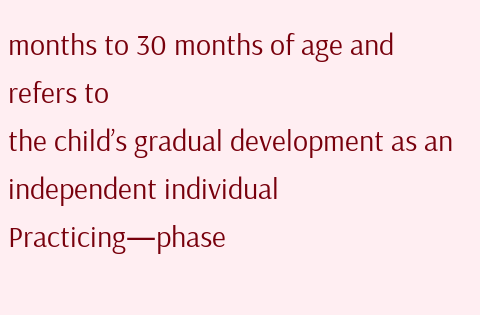months to 30 months of age and refers to
the child’s gradual development as an independent individual
Practicing—phase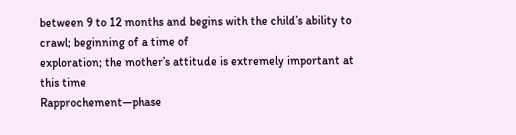between 9 to 12 months and begins with the child’s ability to crawl; beginning of a time of
exploration; the mother’s attitude is extremely important at this time
Rapprochement—phase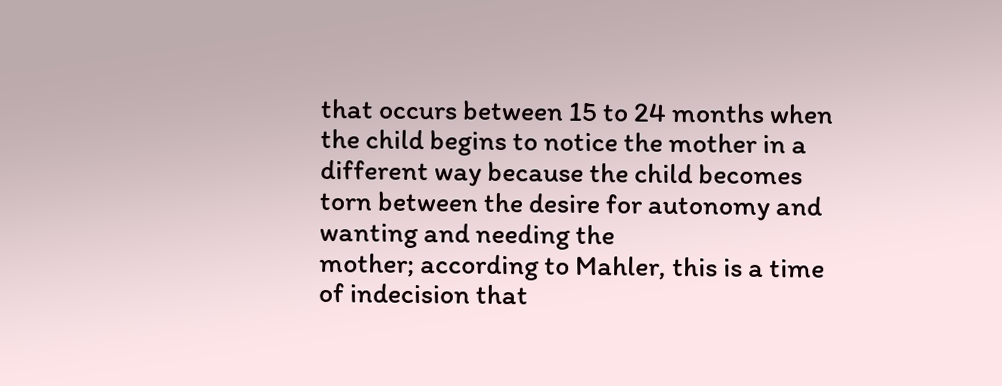that occurs between 15 to 24 months when the child begins to notice the mother in a
different way because the child becomes torn between the desire for autonomy and wanting and needing the
mother; according to Mahler, this is a time of indecision that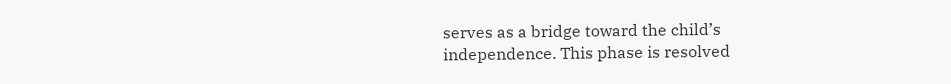serves as a bridge toward the child’s
independence. This phase is resolved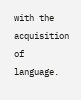with the acquisition of language.